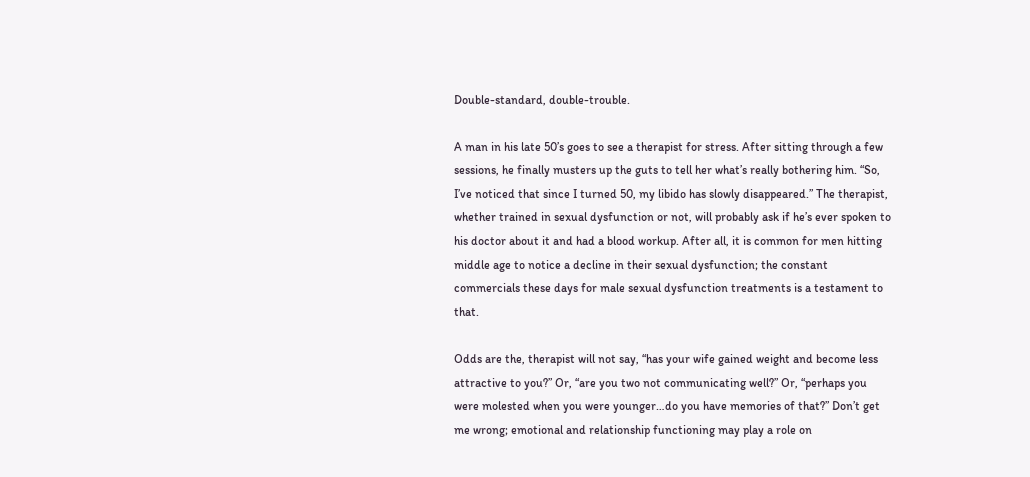Double-standard, double-trouble.

A man in his late 50’s goes to see a therapist for stress. After sitting through a few sessions, he finally musters up the guts to tell her what’s really bothering him. “So, I’ve noticed that since I turned 50, my libido has slowly disappeared.” The therapist, whether trained in sexual dysfunction or not, will probably ask if he’s ever spoken to his doctor about it and had a blood workup. After all, it is common for men hitting middle age to notice a decline in their sexual dysfunction; the constant commercials these days for male sexual dysfunction treatments is a testament to that.

Odds are the, therapist will not say, “has your wife gained weight and become less attractive to you?” Or, “are you two not communicating well?” Or, “perhaps you were molested when you were younger…do you have memories of that?” Don’t get me wrong; emotional and relationship functioning may play a role on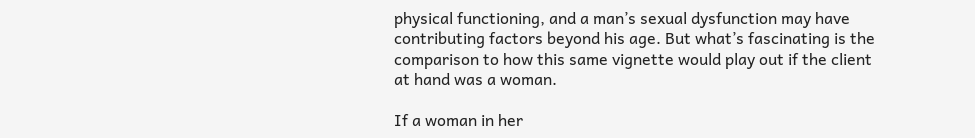physical functioning, and a man’s sexual dysfunction may have contributing factors beyond his age. But what’s fascinating is the comparison to how this same vignette would play out if the client at hand was a woman.

If a woman in her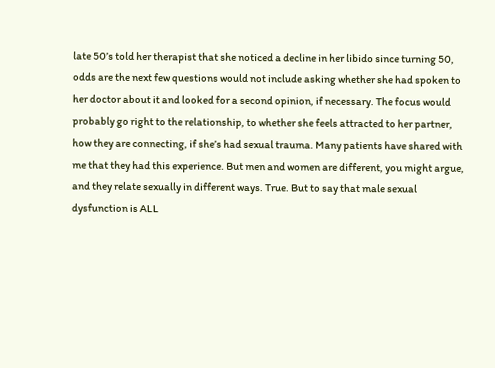late 50’s told her therapist that she noticed a decline in her libido since turning 50, odds are the next few questions would not include asking whether she had spoken to her doctor about it and looked for a second opinion, if necessary. The focus would probably go right to the relationship, to whether she feels attracted to her partner, how they are connecting, if she’s had sexual trauma. Many patients have shared with me that they had this experience. But men and women are different, you might argue, and they relate sexually in different ways. True. But to say that male sexual dysfunction is ALL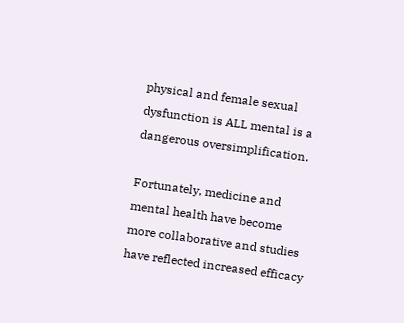physical and female sexual dysfunction is ALL mental is a dangerous oversimplification.

Fortunately, medicine and mental health have become more collaborative and studies have reflected increased efficacy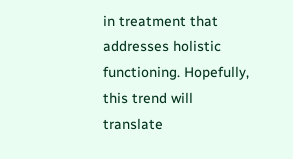in treatment that addresses holistic functioning. Hopefully, this trend will translate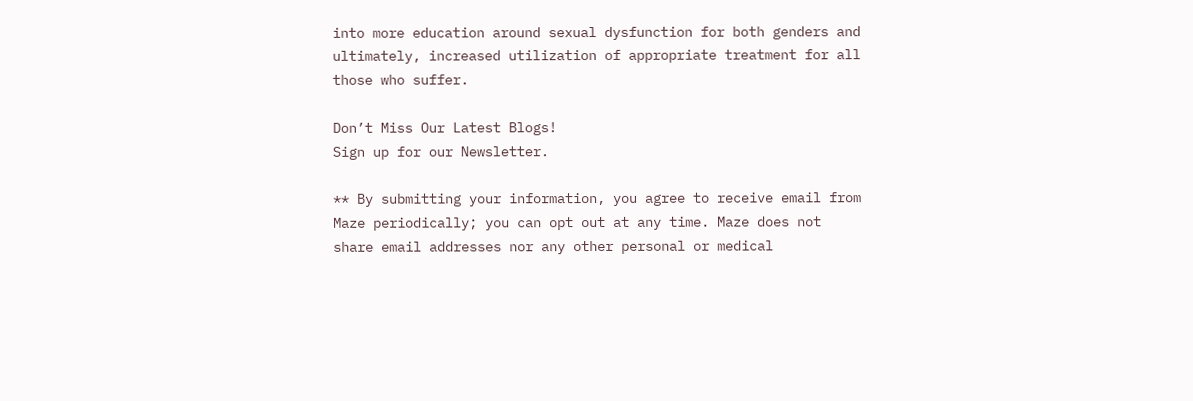into more education around sexual dysfunction for both genders and ultimately, increased utilization of appropriate treatment for all those who suffer.

Don’t Miss Our Latest Blogs!
Sign up for our Newsletter.

** By submitting your information, you agree to receive email from Maze periodically; you can opt out at any time. Maze does not share email addresses nor any other personal or medical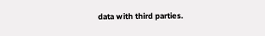data with third parties.